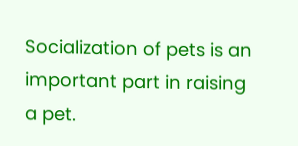Socialization of pets is an important part in raising a pet.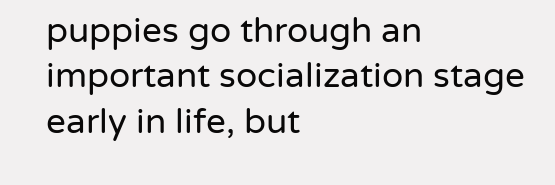puppies go through an important socialization stage early in life, but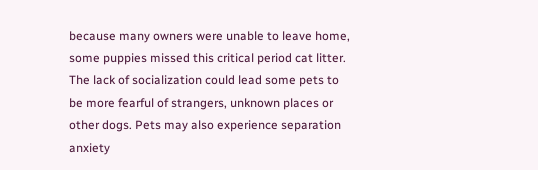because many owners were unable to leave home, some puppies missed this critical period cat litter. The lack of socialization could lead some pets to be more fearful of strangers, unknown places or other dogs. Pets may also experience separation anxiety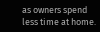as owners spend less time at home.